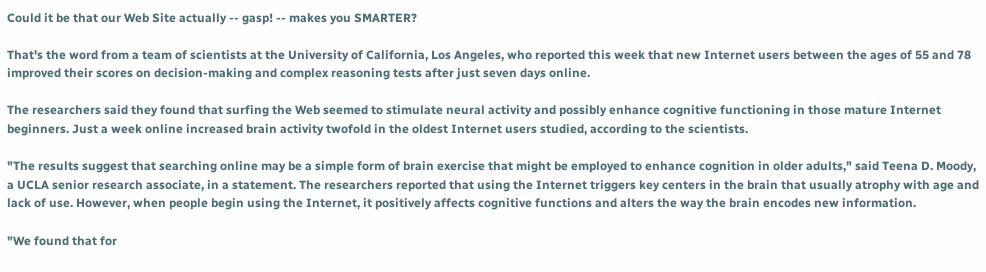Could it be that our Web Site actually -- gasp! -- makes you SMARTER?

That's the word from a team of scientists at the University of California, Los Angeles, who reported this week that new Internet users between the ages of 55 and 78 improved their scores on decision-making and complex reasoning tests after just seven days online.

The researchers said they found that surfing the Web seemed to stimulate neural activity and possibly enhance cognitive functioning in those mature Internet beginners. Just a week online increased brain activity twofold in the oldest Internet users studied, according to the scientists.

"The results suggest that searching online may be a simple form of brain exercise that might be employed to enhance cognition in older adults," said Teena D. Moody, a UCLA senior research associate, in a statement. The researchers reported that using the Internet triggers key centers in the brain that usually atrophy with age and lack of use. However, when people begin using the Internet, it positively affects cognitive functions and alters the way the brain encodes new information.

"We found that for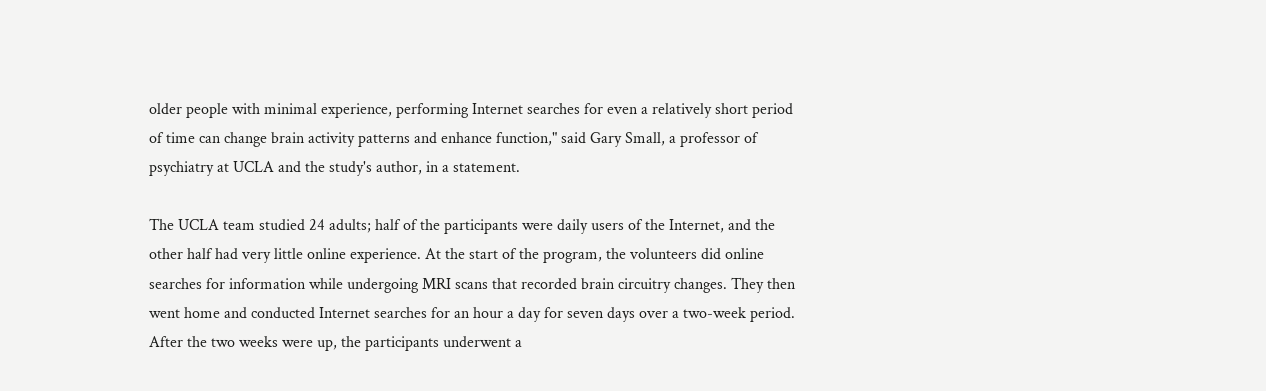older people with minimal experience, performing Internet searches for even a relatively short period of time can change brain activity patterns and enhance function," said Gary Small, a professor of psychiatry at UCLA and the study's author, in a statement.

The UCLA team studied 24 adults; half of the participants were daily users of the Internet, and the other half had very little online experience. At the start of the program, the volunteers did online searches for information while undergoing MRI scans that recorded brain circuitry changes. They then went home and conducted Internet searches for an hour a day for seven days over a two-week period. After the two weeks were up, the participants underwent a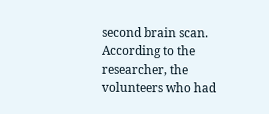second brain scan. According to the researcher, the volunteers who had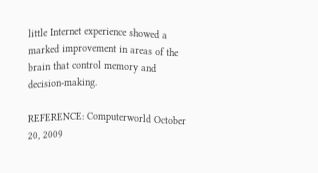little Internet experience showed a marked improvement in areas of the brain that control memory and decision-making.

REFERENCE: Computerworld October 20, 2009